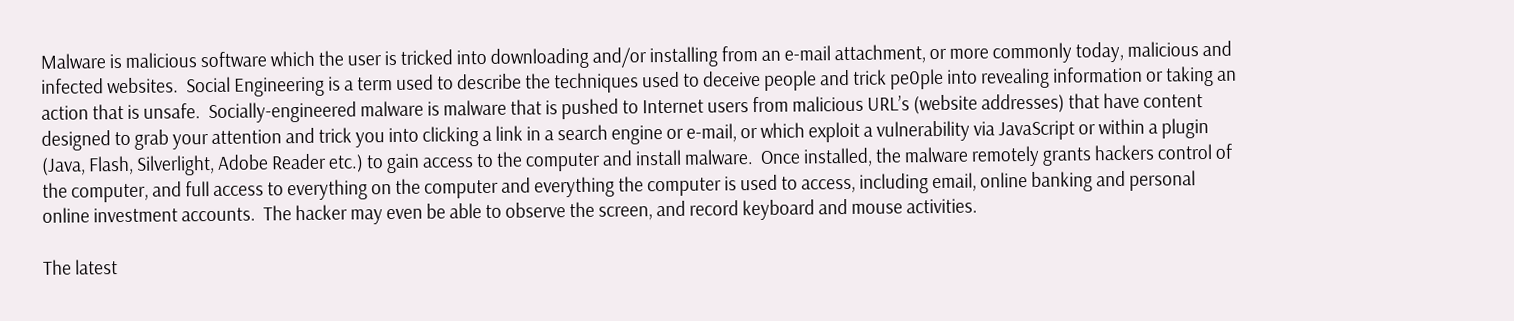Malware is malicious software which the user is tricked into downloading and/or installing from an e-mail attachment, or more commonly today, malicious and infected websites.  Social Engineering is a term used to describe the techniques used to deceive people and trick pe0ple into revealing information or taking an action that is unsafe.  Socially-engineered malware is malware that is pushed to Internet users from malicious URL’s (website addresses) that have content designed to grab your attention and trick you into clicking a link in a search engine or e-mail, or which exploit a vulnerability via JavaScript or within a plugin (Java, Flash, Silverlight, Adobe Reader etc.) to gain access to the computer and install malware.  Once installed, the malware remotely grants hackers control of the computer, and full access to everything on the computer and everything the computer is used to access, including email, online banking and personal online investment accounts.  The hacker may even be able to observe the screen, and record keyboard and mouse activities.

The latest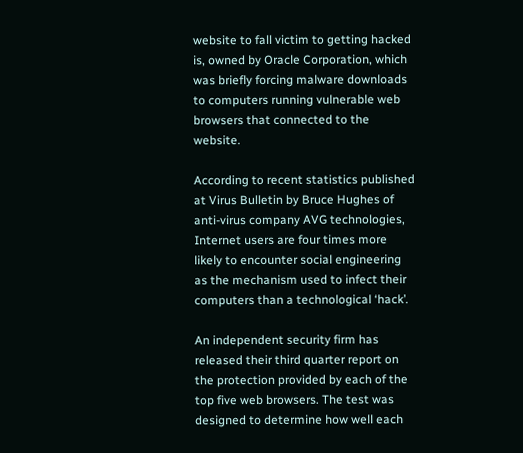website to fall victim to getting hacked is, owned by Oracle Corporation, which was briefly forcing malware downloads to computers running vulnerable web browsers that connected to the website.

According to recent statistics published at Virus Bulletin by Bruce Hughes of anti-virus company AVG technologies, Internet users are four times more likely to encounter social engineering as the mechanism used to infect their computers than a technological ‘hack’.

An independent security firm has released their third quarter report on the protection provided by each of the top five web browsers. The test was designed to determine how well each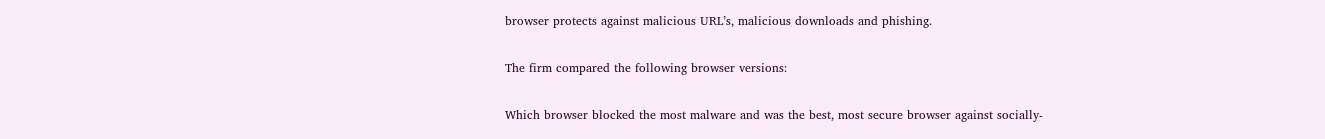browser protects against malicious URL’s, malicious downloads and phishing.

The firm compared the following browser versions:

Which browser blocked the most malware and was the best, most secure browser against socially-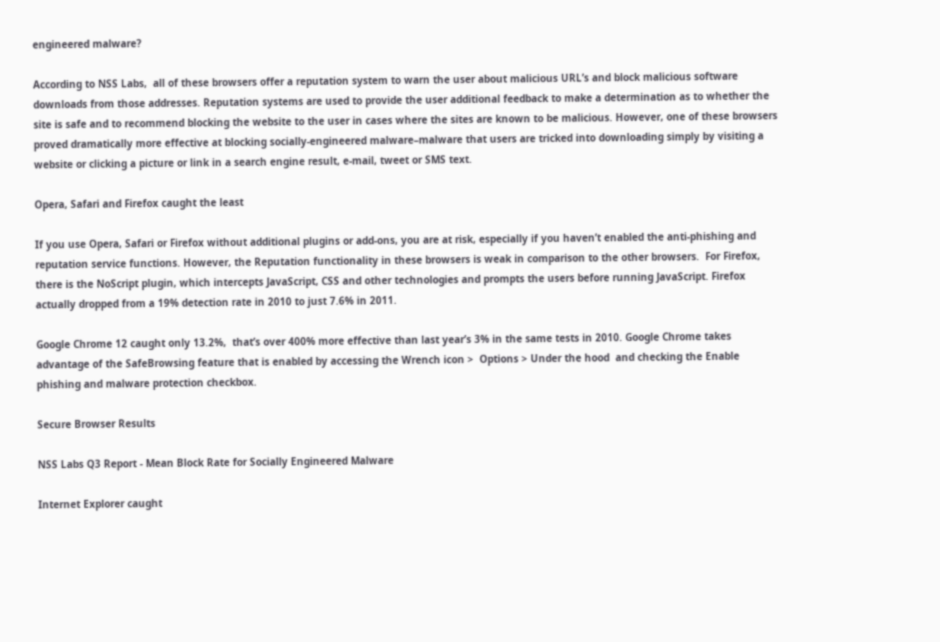engineered malware?

According to NSS Labs,  all of these browsers offer a reputation system to warn the user about malicious URL’s and block malicious software downloads from those addresses. Reputation systems are used to provide the user additional feedback to make a determination as to whether the site is safe and to recommend blocking the website to the user in cases where the sites are known to be malicious. However, one of these browsers proved dramatically more effective at blocking socially-engineered malware–malware that users are tricked into downloading simply by visiting a website or clicking a picture or link in a search engine result, e-mail, tweet or SMS text.

Opera, Safari and Firefox caught the least

If you use Opera, Safari or Firefox without additional plugins or add-ons, you are at risk, especially if you haven’t enabled the anti-phishing and reputation service functions. However, the Reputation functionality in these browsers is weak in comparison to the other browsers.  For Firefox, there is the NoScript plugin, which intercepts JavaScript, CSS and other technologies and prompts the users before running JavaScript. Firefox actually dropped from a 19% detection rate in 2010 to just 7.6% in 2011.

Google Chrome 12 caught only 13.2%,  that’s over 400% more effective than last year’s 3% in the same tests in 2010. Google Chrome takes advantage of the SafeBrowsing feature that is enabled by accessing the Wrench icon >  Options > Under the hood  and checking the Enable phishing and malware protection checkbox.

Secure Browser Results

NSS Labs Q3 Report - Mean Block Rate for Socially Engineered Malware

Internet Explorer caught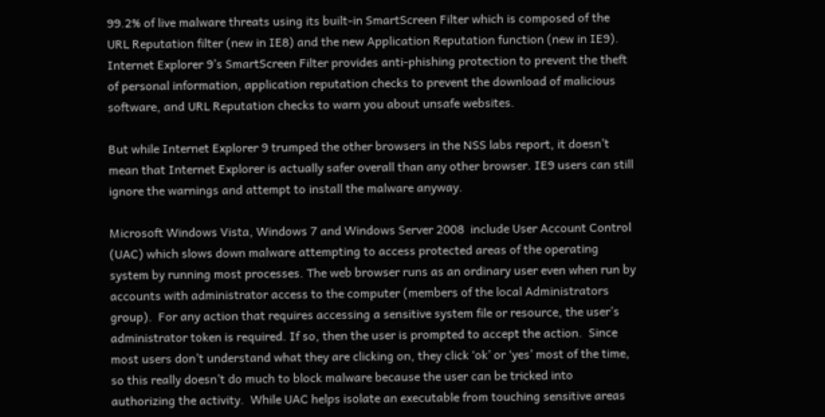99.2% of live malware threats using its built-in SmartScreen Filter which is composed of the URL Reputation filter (new in IE8) and the new Application Reputation function (new in IE9).  Internet Explorer 9’s SmartScreen Filter provides anti-phishing protection to prevent the theft of personal information, application reputation checks to prevent the download of malicious software, and URL Reputation checks to warn you about unsafe websites.

But while Internet Explorer 9 trumped the other browsers in the NSS labs report, it doesn’t mean that Internet Explorer is actually safer overall than any other browser. IE9 users can still ignore the warnings and attempt to install the malware anyway.

Microsoft Windows Vista, Windows 7 and Windows Server 2008  include User Account Control (UAC) which slows down malware attempting to access protected areas of the operating system by running most processes. The web browser runs as an ordinary user even when run by accounts with administrator access to the computer (members of the local Administrators group).  For any action that requires accessing a sensitive system file or resource, the user’s administrator token is required. If so, then the user is prompted to accept the action.  Since most users don’t understand what they are clicking on, they click ‘ok’ or ‘yes’ most of the time, so this really doesn’t do much to block malware because the user can be tricked into authorizing the activity.  While UAC helps isolate an executable from touching sensitive areas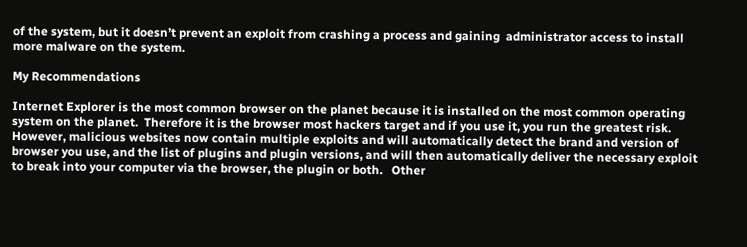of the system, but it doesn’t prevent an exploit from crashing a process and gaining  administrator access to install more malware on the system.

My Recommendations

Internet Explorer is the most common browser on the planet because it is installed on the most common operating system on the planet.  Therefore it is the browser most hackers target and if you use it, you run the greatest risk.  However, malicious websites now contain multiple exploits and will automatically detect the brand and version of browser you use, and the list of plugins and plugin versions, and will then automatically deliver the necessary exploit to break into your computer via the browser, the plugin or both.   Other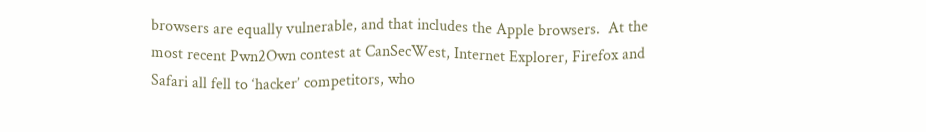browsers are equally vulnerable, and that includes the Apple browsers.  At the most recent Pwn2Own contest at CanSecWest, Internet Explorer, Firefox and Safari all fell to ‘hacker’ competitors, who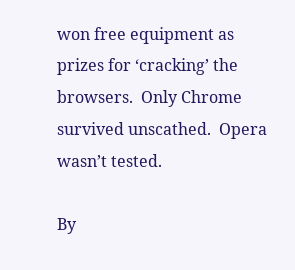won free equipment as prizes for ‘cracking’ the browsers.  Only Chrome survived unscathed.  Opera wasn’t tested.

By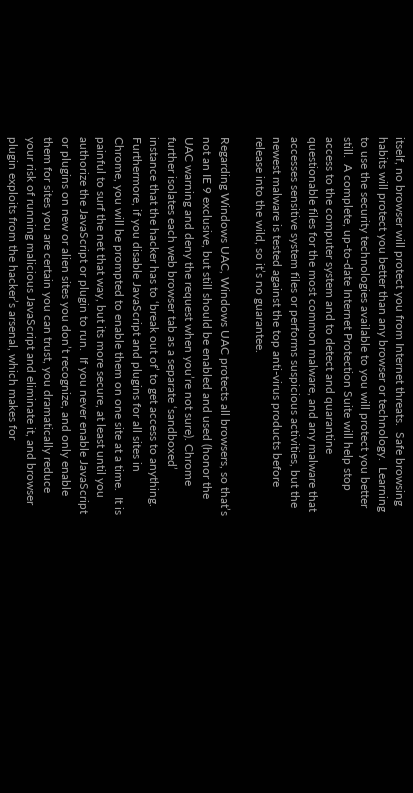itself, no browser will protect you from Internet threats.  Safe browsing habits will protect you better than any browser or technology.  Learning to use the security technologies available to you will protect you better still.  A complete, up-to-date Internet Protection Suite will help stop access to the computer system and to detect and quarantine questionable files for the most common malware, and any malware that accesses sensitive system files or performs suspicious activities, but the newest malware is tested against the top anti-virus products before release into the wild, so it’s no guarantee.

Regarding Windows UAC, Windows UAC protects all browsers, so that’s not an IE 9 exclusive, but still should be enabled and used (honor the UAC warning and deny the request when you’re not sure). Chrome further isolates each web browser tab as a separate ‘sandboxed’ instance that the hacker has to ‘break out of’ to get access to anything.  Furthermore, if you disable JavaScript and plugins for all sites in Chrome, you will be prompted to enable them on one site at a time.  It is painful to surf the net that way, but its more secure, at least until you authorize the JavaScript or plugin to run.  If you never enable JavaScript or plugins on new or alien sites you don’t recognize, and only enable them for sites you are certain you can trust, you dramatically reduce your risk of running malicious JavaScript and eliminate it, and browser plugin exploits from the hacker’s arsenal, which makes for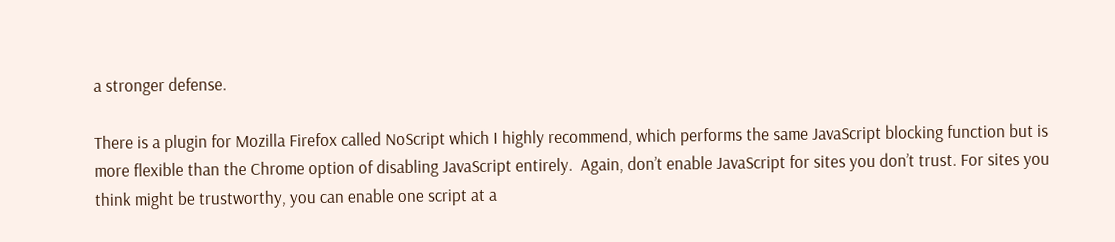a stronger defense.

There is a plugin for Mozilla Firefox called NoScript which I highly recommend, which performs the same JavaScript blocking function but is more flexible than the Chrome option of disabling JavaScript entirely.  Again, don’t enable JavaScript for sites you don’t trust. For sites you think might be trustworthy, you can enable one script at a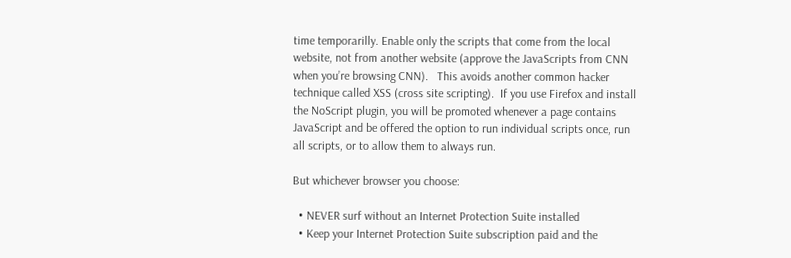time temporarilly. Enable only the scripts that come from the local website, not from another website (approve the JavaScripts from CNN when you’re browsing CNN).   This avoids another common hacker technique called XSS (cross site scripting).  If you use Firefox and install the NoScript plugin, you will be promoted whenever a page contains JavaScript and be offered the option to run individual scripts once, run all scripts, or to allow them to always run.

But whichever browser you choose:

  • NEVER surf without an Internet Protection Suite installed
  • Keep your Internet Protection Suite subscription paid and the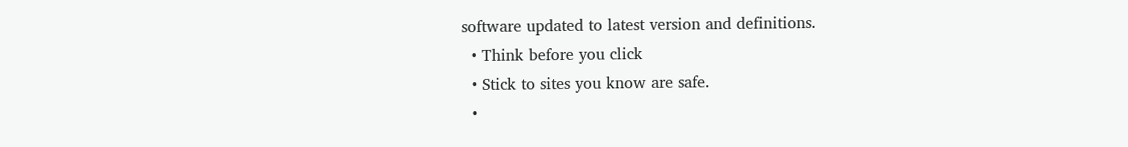software updated to latest version and definitions.
  • Think before you click
  • Stick to sites you know are safe.
  •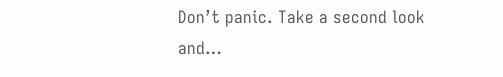Don’t panic. Take a second look and…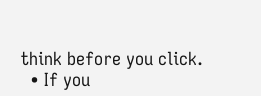think before you click.
  • If you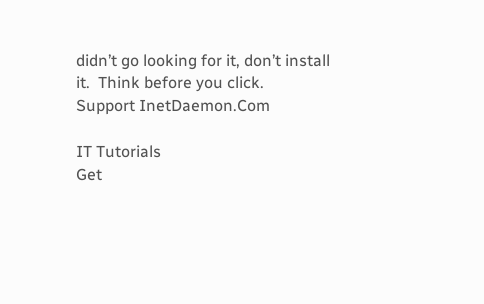didn’t go looking for it, don’t install it.  Think before you click.
Support InetDaemon.Com

IT Tutorials
Get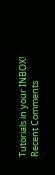Tutorials in your INBOX!
Recent Comments